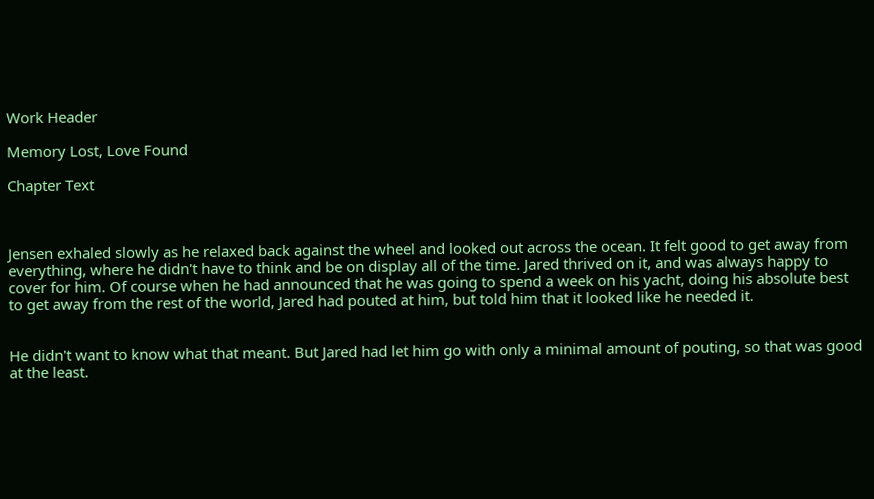Work Header

Memory Lost, Love Found

Chapter Text



Jensen exhaled slowly as he relaxed back against the wheel and looked out across the ocean. It felt good to get away from everything, where he didn't have to think and be on display all of the time. Jared thrived on it, and was always happy to cover for him. Of course when he had announced that he was going to spend a week on his yacht, doing his absolute best to get away from the rest of the world, Jared had pouted at him, but told him that it looked like he needed it.


He didn't want to know what that meant. But Jared had let him go with only a minimal amount of pouting, so that was good at the least.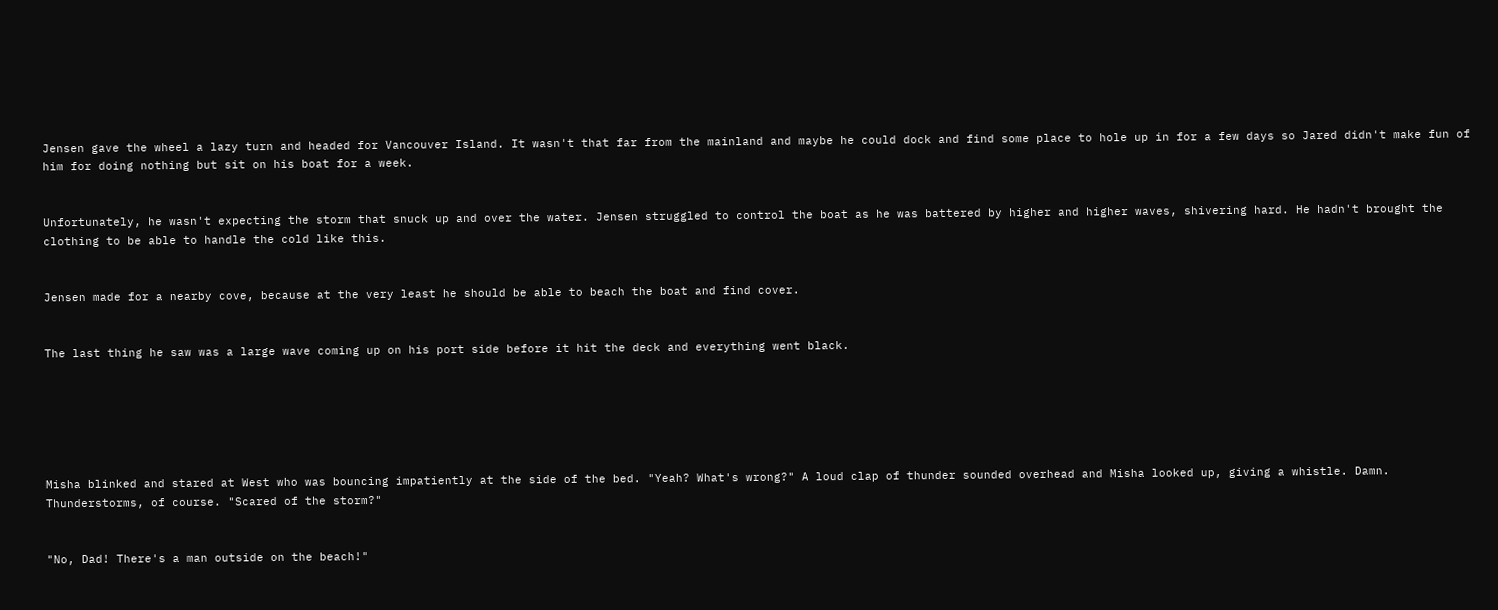Jensen gave the wheel a lazy turn and headed for Vancouver Island. It wasn't that far from the mainland and maybe he could dock and find some place to hole up in for a few days so Jared didn't make fun of him for doing nothing but sit on his boat for a week.


Unfortunately, he wasn't expecting the storm that snuck up and over the water. Jensen struggled to control the boat as he was battered by higher and higher waves, shivering hard. He hadn't brought the clothing to be able to handle the cold like this.


Jensen made for a nearby cove, because at the very least he should be able to beach the boat and find cover.


The last thing he saw was a large wave coming up on his port side before it hit the deck and everything went black.






Misha blinked and stared at West who was bouncing impatiently at the side of the bed. "Yeah? What's wrong?" A loud clap of thunder sounded overhead and Misha looked up, giving a whistle. Damn. Thunderstorms, of course. "Scared of the storm?"


"No, Dad! There's a man outside on the beach!"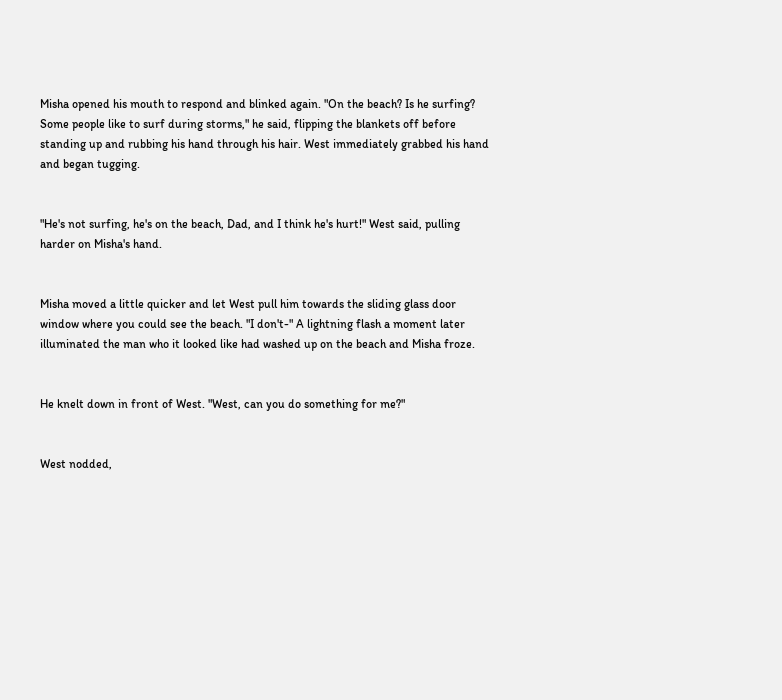Misha opened his mouth to respond and blinked again. "On the beach? Is he surfing? Some people like to surf during storms," he said, flipping the blankets off before standing up and rubbing his hand through his hair. West immediately grabbed his hand and began tugging.


"He's not surfing, he's on the beach, Dad, and I think he's hurt!" West said, pulling harder on Misha's hand.


Misha moved a little quicker and let West pull him towards the sliding glass door window where you could see the beach. "I don't-" A lightning flash a moment later illuminated the man who it looked like had washed up on the beach and Misha froze.


He knelt down in front of West. "West, can you do something for me?"


West nodded,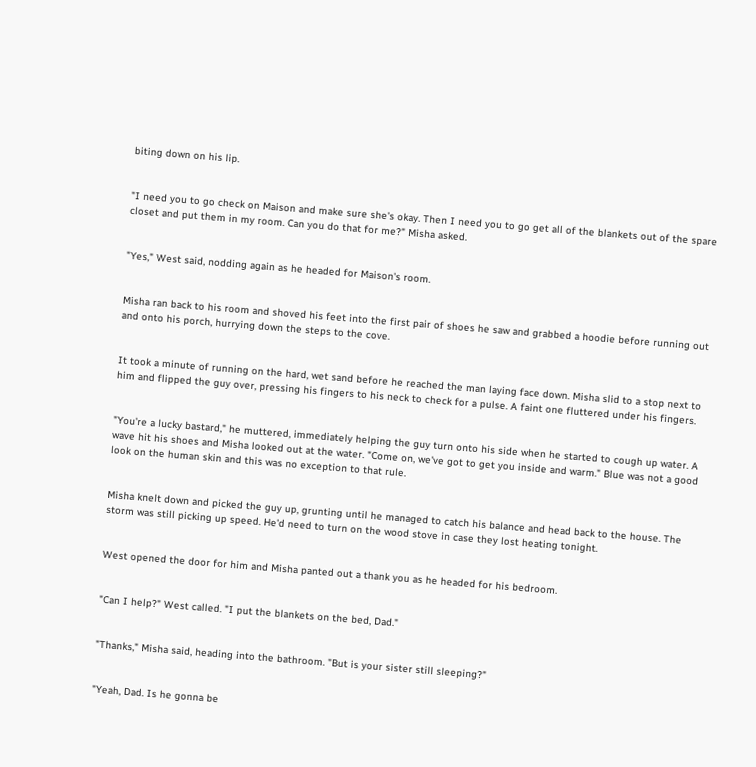biting down on his lip.


"I need you to go check on Maison and make sure she's okay. Then I need you to go get all of the blankets out of the spare closet and put them in my room. Can you do that for me?" Misha asked.


"Yes," West said, nodding again as he headed for Maison's room.


Misha ran back to his room and shoved his feet into the first pair of shoes he saw and grabbed a hoodie before running out and onto his porch, hurrying down the steps to the cove.


It took a minute of running on the hard, wet sand before he reached the man laying face down. Misha slid to a stop next to him and flipped the guy over, pressing his fingers to his neck to check for a pulse. A faint one fluttered under his fingers.


"You're a lucky bastard," he muttered, immediately helping the guy turn onto his side when he started to cough up water. A wave hit his shoes and Misha looked out at the water. "Come on, we've got to get you inside and warm." Blue was not a good look on the human skin and this was no exception to that rule.


Misha knelt down and picked the guy up, grunting until he managed to catch his balance and head back to the house. The storm was still picking up speed. He'd need to turn on the wood stove in case they lost heating tonight.


West opened the door for him and Misha panted out a thank you as he headed for his bedroom.


"Can I help?" West called. "I put the blankets on the bed, Dad."


"Thanks," Misha said, heading into the bathroom. "But is your sister still sleeping?"


"Yeah, Dad. Is he gonna be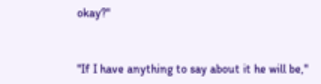okay?"


"If I have anything to say about it he will be,"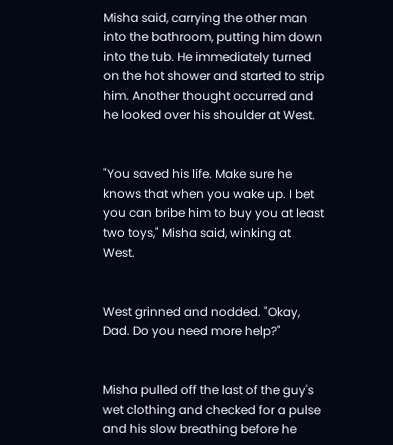Misha said, carrying the other man into the bathroom, putting him down into the tub. He immediately turned on the hot shower and started to strip him. Another thought occurred and he looked over his shoulder at West.


"You saved his life. Make sure he knows that when you wake up. I bet you can bribe him to buy you at least two toys," Misha said, winking at West.


West grinned and nodded. "Okay, Dad. Do you need more help?"


Misha pulled off the last of the guy's wet clothing and checked for a pulse and his slow breathing before he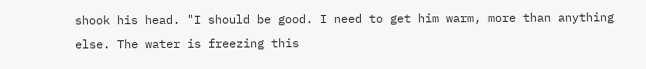shook his head. "I should be good. I need to get him warm, more than anything else. The water is freezing this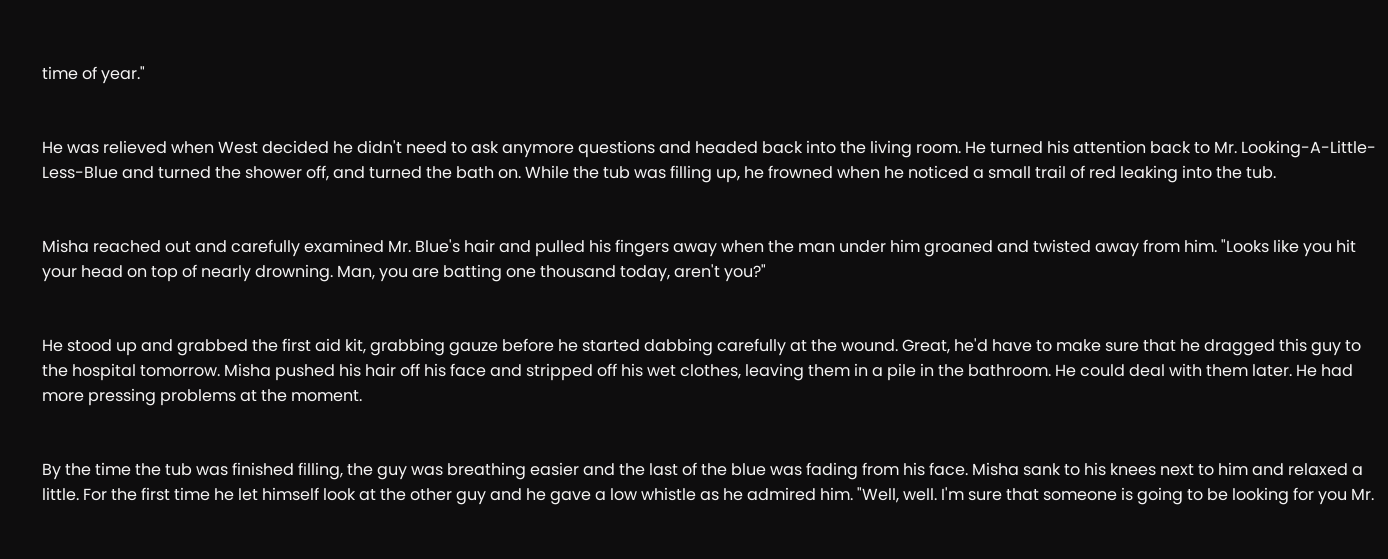time of year."


He was relieved when West decided he didn't need to ask anymore questions and headed back into the living room. He turned his attention back to Mr. Looking-A-Little-Less-Blue and turned the shower off, and turned the bath on. While the tub was filling up, he frowned when he noticed a small trail of red leaking into the tub.


Misha reached out and carefully examined Mr. Blue's hair and pulled his fingers away when the man under him groaned and twisted away from him. "Looks like you hit your head on top of nearly drowning. Man, you are batting one thousand today, aren't you?"


He stood up and grabbed the first aid kit, grabbing gauze before he started dabbing carefully at the wound. Great, he'd have to make sure that he dragged this guy to the hospital tomorrow. Misha pushed his hair off his face and stripped off his wet clothes, leaving them in a pile in the bathroom. He could deal with them later. He had more pressing problems at the moment.


By the time the tub was finished filling, the guy was breathing easier and the last of the blue was fading from his face. Misha sank to his knees next to him and relaxed a little. For the first time he let himself look at the other guy and he gave a low whistle as he admired him. "Well, well. I'm sure that someone is going to be looking for you Mr.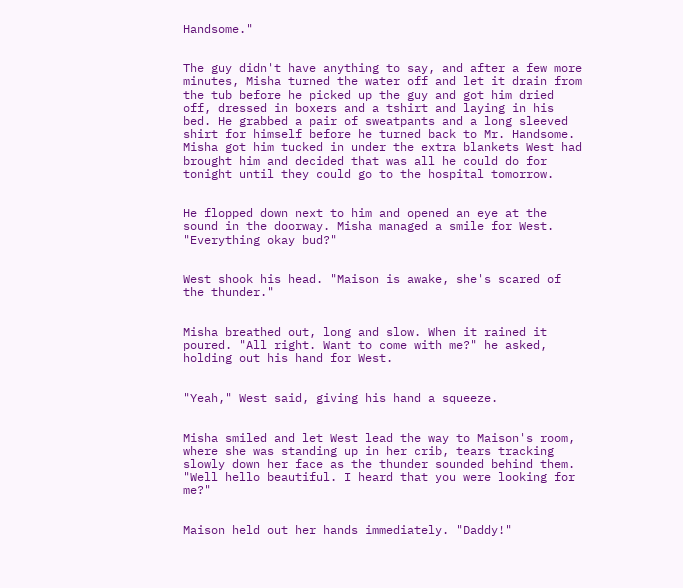Handsome."


The guy didn't have anything to say, and after a few more minutes, Misha turned the water off and let it drain from the tub before he picked up the guy and got him dried off, dressed in boxers and a tshirt and laying in his bed. He grabbed a pair of sweatpants and a long sleeved shirt for himself before he turned back to Mr. Handsome. Misha got him tucked in under the extra blankets West had brought him and decided that was all he could do for tonight until they could go to the hospital tomorrow.


He flopped down next to him and opened an eye at the sound in the doorway. Misha managed a smile for West. "Everything okay bud?"


West shook his head. "Maison is awake, she's scared of the thunder."


Misha breathed out, long and slow. When it rained it poured. "All right. Want to come with me?" he asked, holding out his hand for West.


"Yeah," West said, giving his hand a squeeze.


Misha smiled and let West lead the way to Maison's room, where she was standing up in her crib, tears tracking slowly down her face as the thunder sounded behind them. "Well hello beautiful. I heard that you were looking for me?"


Maison held out her hands immediately. "Daddy!"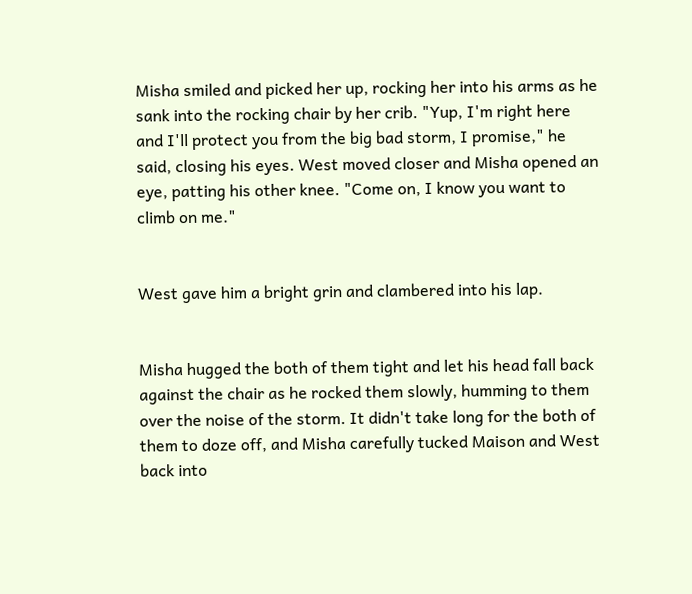Misha smiled and picked her up, rocking her into his arms as he sank into the rocking chair by her crib. "Yup, I'm right here and I'll protect you from the big bad storm, I promise," he said, closing his eyes. West moved closer and Misha opened an eye, patting his other knee. "Come on, I know you want to climb on me."


West gave him a bright grin and clambered into his lap.


Misha hugged the both of them tight and let his head fall back against the chair as he rocked them slowly, humming to them over the noise of the storm. It didn't take long for the both of them to doze off, and Misha carefully tucked Maison and West back into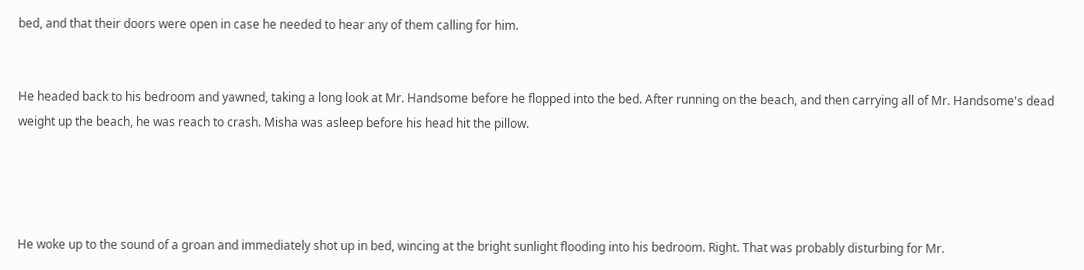bed, and that their doors were open in case he needed to hear any of them calling for him.


He headed back to his bedroom and yawned, taking a long look at Mr. Handsome before he flopped into the bed. After running on the beach, and then carrying all of Mr. Handsome's dead weight up the beach, he was reach to crash. Misha was asleep before his head hit the pillow.




He woke up to the sound of a groan and immediately shot up in bed, wincing at the bright sunlight flooding into his bedroom. Right. That was probably disturbing for Mr.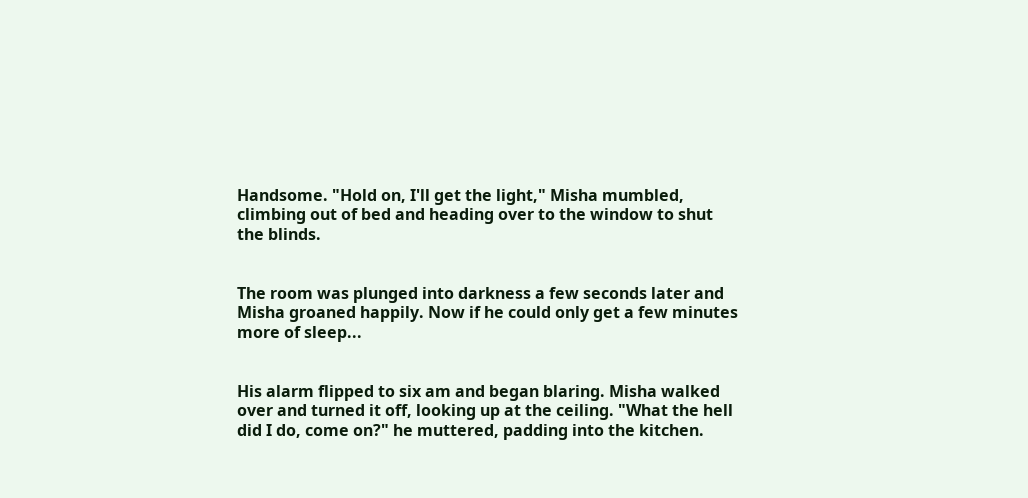Handsome. "Hold on, I'll get the light," Misha mumbled, climbing out of bed and heading over to the window to shut the blinds.


The room was plunged into darkness a few seconds later and Misha groaned happily. Now if he could only get a few minutes more of sleep...


His alarm flipped to six am and began blaring. Misha walked over and turned it off, looking up at the ceiling. "What the hell did I do, come on?" he muttered, padding into the kitchen.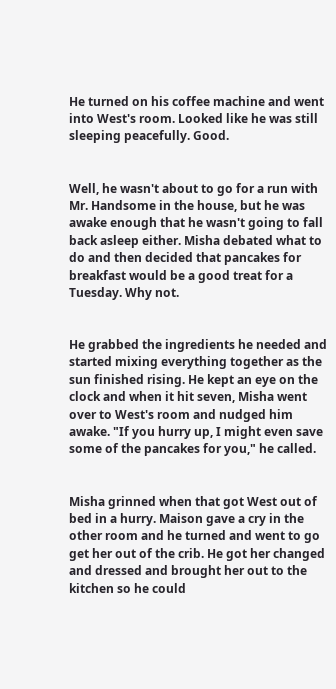He turned on his coffee machine and went into West's room. Looked like he was still sleeping peacefully. Good.


Well, he wasn't about to go for a run with Mr. Handsome in the house, but he was awake enough that he wasn't going to fall back asleep either. Misha debated what to do and then decided that pancakes for breakfast would be a good treat for a Tuesday. Why not.


He grabbed the ingredients he needed and started mixing everything together as the sun finished rising. He kept an eye on the clock and when it hit seven, Misha went over to West's room and nudged him awake. "If you hurry up, I might even save some of the pancakes for you," he called.


Misha grinned when that got West out of bed in a hurry. Maison gave a cry in the other room and he turned and went to go get her out of the crib. He got her changed and dressed and brought her out to the kitchen so he could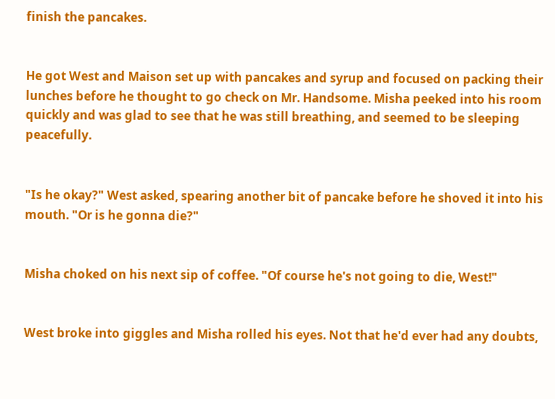finish the pancakes.


He got West and Maison set up with pancakes and syrup and focused on packing their lunches before he thought to go check on Mr. Handsome. Misha peeked into his room quickly and was glad to see that he was still breathing, and seemed to be sleeping peacefully.


"Is he okay?" West asked, spearing another bit of pancake before he shoved it into his mouth. "Or is he gonna die?"


Misha choked on his next sip of coffee. "Of course he's not going to die, West!"


West broke into giggles and Misha rolled his eyes. Not that he'd ever had any doubts,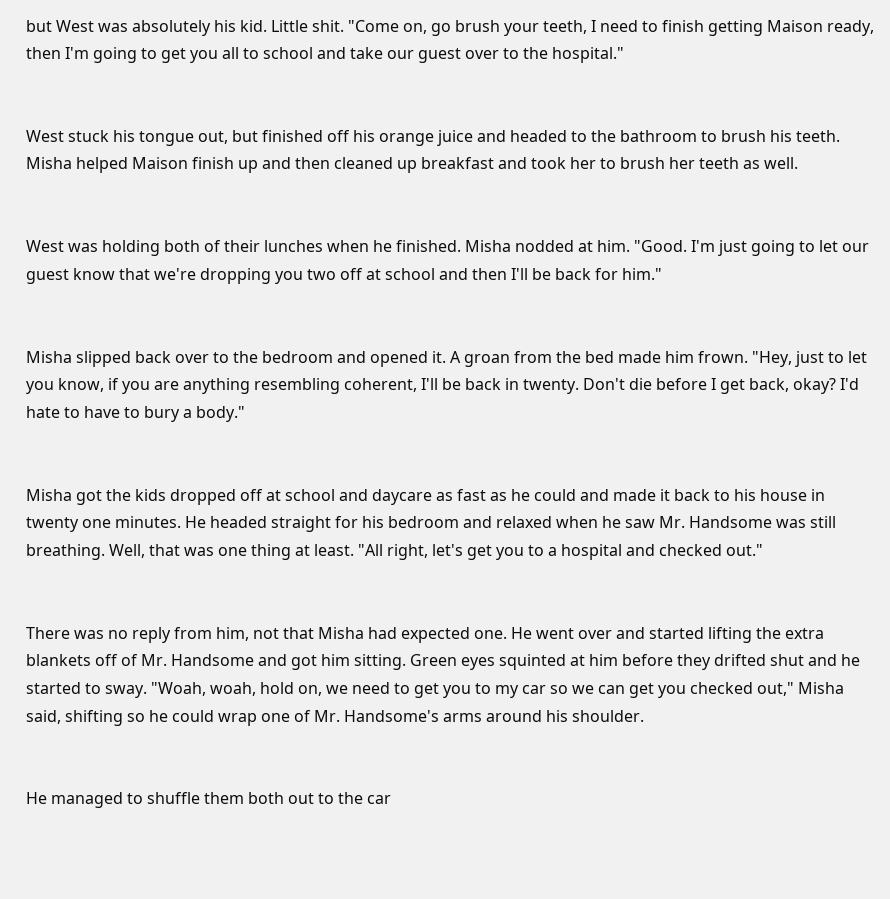but West was absolutely his kid. Little shit. "Come on, go brush your teeth, I need to finish getting Maison ready, then I'm going to get you all to school and take our guest over to the hospital."


West stuck his tongue out, but finished off his orange juice and headed to the bathroom to brush his teeth. Misha helped Maison finish up and then cleaned up breakfast and took her to brush her teeth as well.


West was holding both of their lunches when he finished. Misha nodded at him. "Good. I'm just going to let our guest know that we're dropping you two off at school and then I'll be back for him."


Misha slipped back over to the bedroom and opened it. A groan from the bed made him frown. "Hey, just to let you know, if you are anything resembling coherent, I'll be back in twenty. Don't die before I get back, okay? I'd hate to have to bury a body."


Misha got the kids dropped off at school and daycare as fast as he could and made it back to his house in twenty one minutes. He headed straight for his bedroom and relaxed when he saw Mr. Handsome was still breathing. Well, that was one thing at least. "All right, let's get you to a hospital and checked out."


There was no reply from him, not that Misha had expected one. He went over and started lifting the extra blankets off of Mr. Handsome and got him sitting. Green eyes squinted at him before they drifted shut and he started to sway. "Woah, woah, hold on, we need to get you to my car so we can get you checked out," Misha said, shifting so he could wrap one of Mr. Handsome's arms around his shoulder.


He managed to shuffle them both out to the car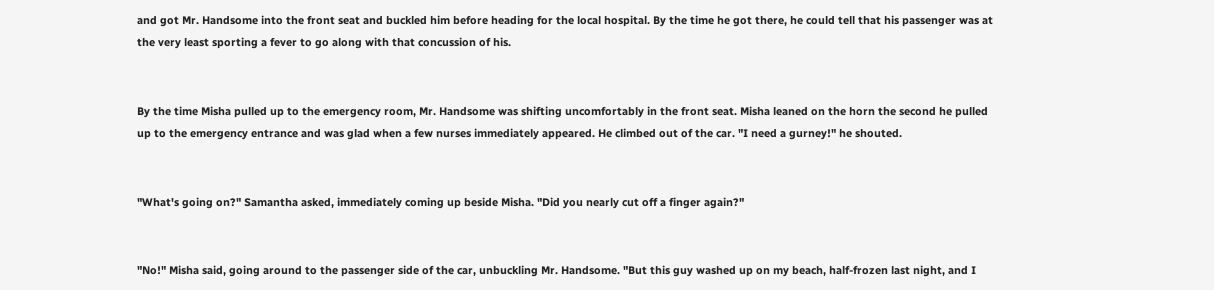and got Mr. Handsome into the front seat and buckled him before heading for the local hospital. By the time he got there, he could tell that his passenger was at the very least sporting a fever to go along with that concussion of his.


By the time Misha pulled up to the emergency room, Mr. Handsome was shifting uncomfortably in the front seat. Misha leaned on the horn the second he pulled up to the emergency entrance and was glad when a few nurses immediately appeared. He climbed out of the car. "I need a gurney!" he shouted.


"What's going on?" Samantha asked, immediately coming up beside Misha. "Did you nearly cut off a finger again?"


"No!" Misha said, going around to the passenger side of the car, unbuckling Mr. Handsome. "But this guy washed up on my beach, half-frozen last night, and I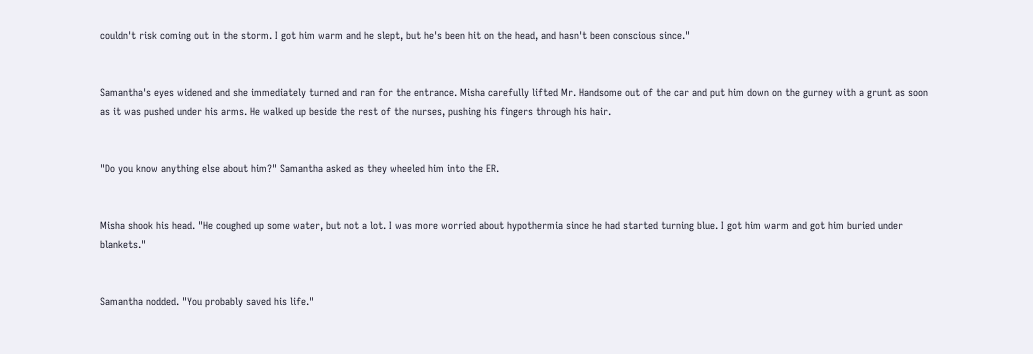couldn't risk coming out in the storm. I got him warm and he slept, but he's been hit on the head, and hasn't been conscious since."


Samantha's eyes widened and she immediately turned and ran for the entrance. Misha carefully lifted Mr. Handsome out of the car and put him down on the gurney with a grunt as soon as it was pushed under his arms. He walked up beside the rest of the nurses, pushing his fingers through his hair.


"Do you know anything else about him?" Samantha asked as they wheeled him into the ER.


Misha shook his head. "He coughed up some water, but not a lot. I was more worried about hypothermia since he had started turning blue. I got him warm and got him buried under blankets."


Samantha nodded. "You probably saved his life."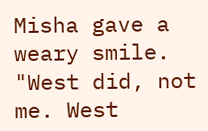Misha gave a weary smile. "West did, not me. West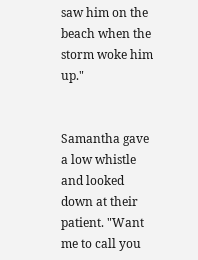saw him on the beach when the storm woke him up."


Samantha gave a low whistle and looked down at their patient. "Want me to call you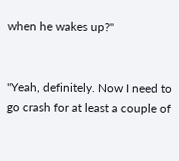when he wakes up?"


"Yeah, definitely. Now I need to go crash for at least a couple of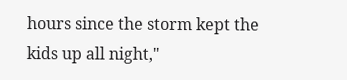hours since the storm kept the kids up all night,"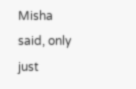Misha said, only just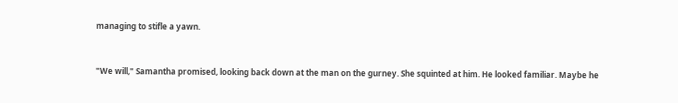managing to stifle a yawn.


"We will," Samantha promised, looking back down at the man on the gurney. She squinted at him. He looked familiar. Maybe he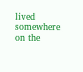lived somewhere on the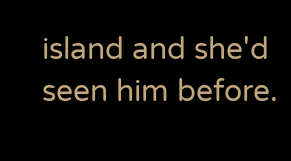island and she'd seen him before.